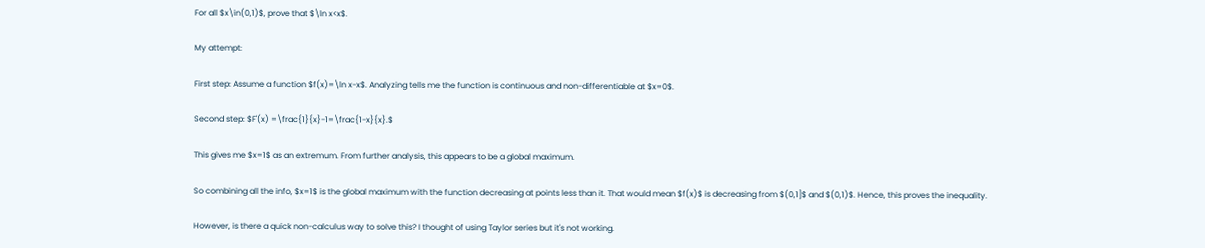For all $x\in(0,1)$, prove that $\ln x<x$.

My attempt:

First step: Assume a function $f(x)=\ln x-x$. Analyzing tells me the function is continuous and non-differentiable at $x=0$.

Second step: $F'(x) =\frac{1}{x}-1=\frac{1-x}{x}.$

This gives me $x=1$ as an extremum. From further analysis, this appears to be a global maximum.

So combining all the info, $x=1$ is the global maximum with the function decreasing at points less than it. That would mean $f(x)$ is decreasing from $(0,1]$ and $(0,1)$. Hence, this proves the inequality.

However, is there a quick non-calculus way to solve this? I thought of using Taylor series but it's not working.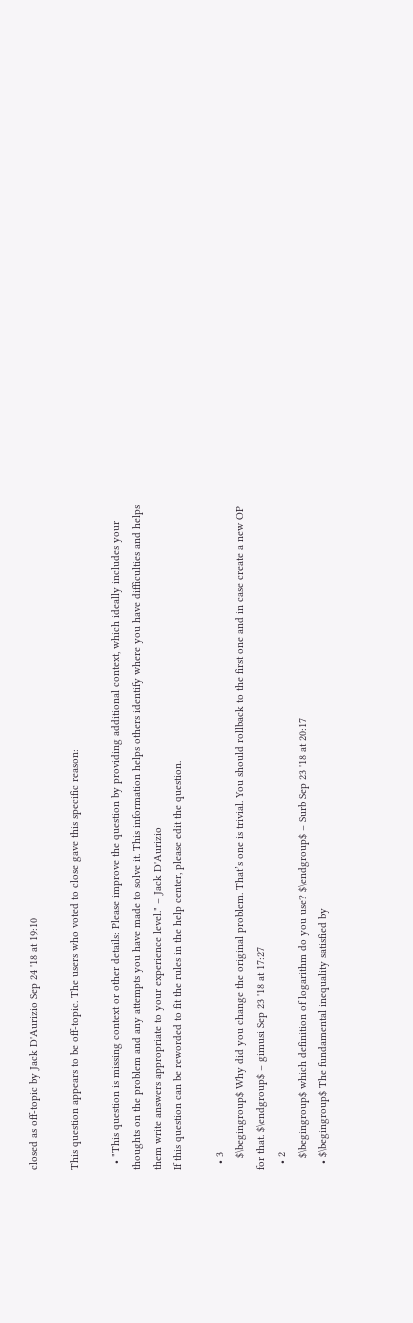closed as off-topic by Jack D'Aurizio Sep 24 '18 at 19:10

This question appears to be off-topic. The users who voted to close gave this specific reason:

  • "This question is missing context or other details: Please improve the question by providing additional context, which ideally includes your thoughts on the problem and any attempts you have made to solve it. This information helps others identify where you have difficulties and helps them write answers appropriate to your experience level." – Jack D'Aurizio
If this question can be reworded to fit the rules in the help center, please edit the question.

  • 3
    $\begingroup$ Why did you change the original problem. That’s one is trivial. You should rollback to the first one and in case create a new OP for that. $\endgroup$ – gimusi Sep 23 '18 at 17:27
  • 2
    $\begingroup$ which definition of logarithm do you use? $\endgroup$ – Surb Sep 23 '18 at 20:17
  • $\begingroup$ The fundamental inequality satisfied by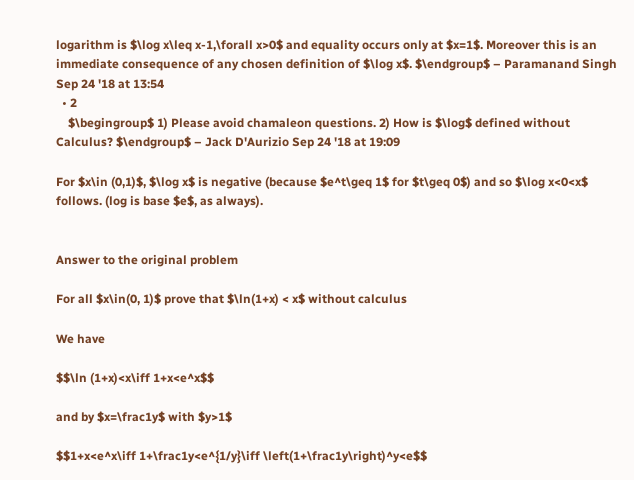logarithm is $\log x\leq x-1,\forall x>0$ and equality occurs only at $x=1$. Moreover this is an immediate consequence of any chosen definition of $\log x$. $\endgroup$ – Paramanand Singh Sep 24 '18 at 13:54
  • 2
    $\begingroup$ 1) Please avoid chamaleon questions. 2) How is $\log$ defined without Calculus? $\endgroup$ – Jack D'Aurizio Sep 24 '18 at 19:09

For $x\in (0,1)$, $\log x$ is negative (because $e^t\geq 1$ for $t\geq 0$) and so $\log x<0<x$ follows. (log is base $e$, as always).


Answer to the original problem

For all $x\in(0, 1)$ prove that $\ln(1+x) < x$ without calculus

We have

$$\ln (1+x)<x\iff 1+x<e^x$$

and by $x=\frac1y$ with $y>1$

$$1+x<e^x\iff 1+\frac1y<e^{1/y}\iff \left(1+\frac1y\right)^y<e$$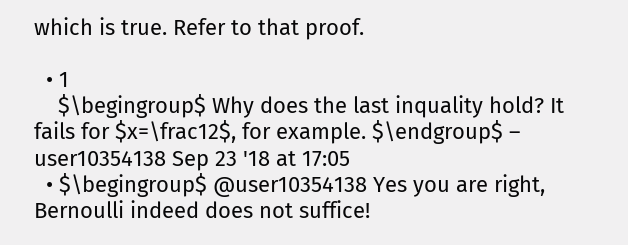which is true. Refer to that proof.

  • 1
    $\begingroup$ Why does the last inquality hold? It fails for $x=\frac12$, for example. $\endgroup$ – user10354138 Sep 23 '18 at 17:05
  • $\begingroup$ @user10354138 Yes you are right, Bernoulli indeed does not suffice!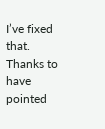I’ve fixed that. Thanks to have pointed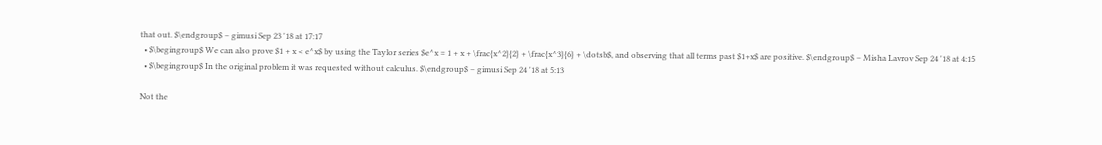that out. $\endgroup$ – gimusi Sep 23 '18 at 17:17
  • $\begingroup$ We can also prove $1 + x < e^x$ by using the Taylor series $e^x = 1 + x + \frac{x^2}{2} + \frac{x^3}{6} + \dotsb$, and observing that all terms past $1+x$ are positive. $\endgroup$ – Misha Lavrov Sep 24 '18 at 4:15
  • $\begingroup$ In the original problem it was requested without calculus. $\endgroup$ – gimusi Sep 24 '18 at 5:13

Not the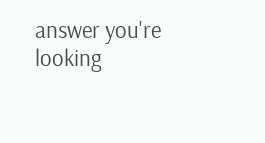answer you're looking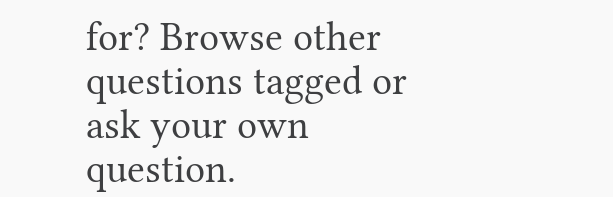for? Browse other questions tagged or ask your own question.